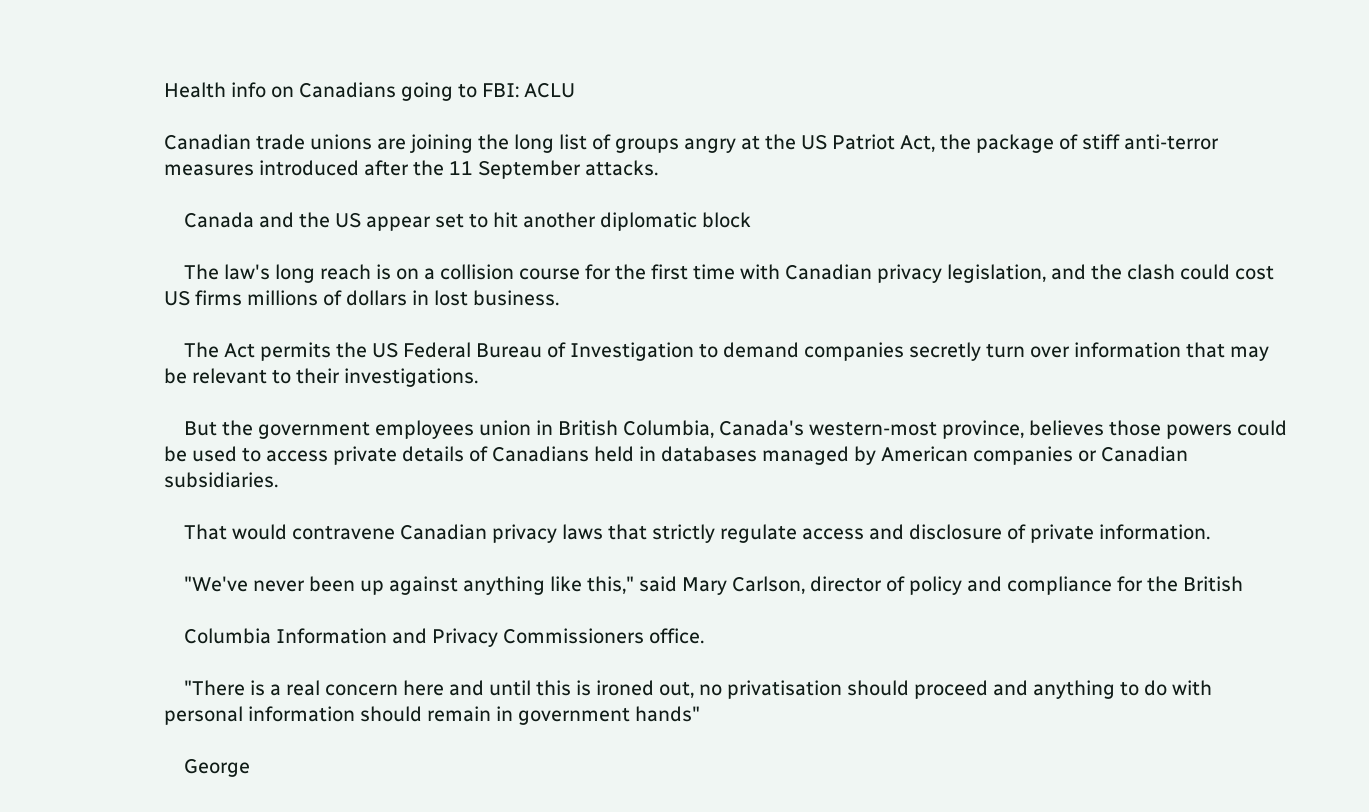Health info on Canadians going to FBI: ACLU

Canadian trade unions are joining the long list of groups angry at the US Patriot Act, the package of stiff anti-terror measures introduced after the 11 September attacks.

    Canada and the US appear set to hit another diplomatic block

    The law's long reach is on a collision course for the first time with Canadian privacy legislation, and the clash could cost US firms millions of dollars in lost business.

    The Act permits the US Federal Bureau of Investigation to demand companies secretly turn over information that may be relevant to their investigations.

    But the government employees union in British Columbia, Canada's western-most province, believes those powers could be used to access private details of Canadians held in databases managed by American companies or Canadian subsidiaries.

    That would contravene Canadian privacy laws that strictly regulate access and disclosure of private information.

    "We've never been up against anything like this," said Mary Carlson, director of policy and compliance for the British

    Columbia Information and Privacy Commissioners office.

    "There is a real concern here and until this is ironed out, no privatisation should proceed and anything to do with personal information should remain in government hands"

    George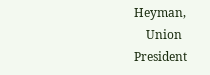Heyman,
    Union President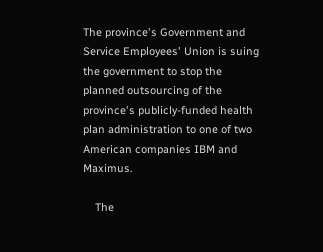The province's Government and Service Employees' Union is suing the government to stop the planned outsourcing of the province's publicly-funded health plan administration to one of two American companies IBM and Maximus.

    The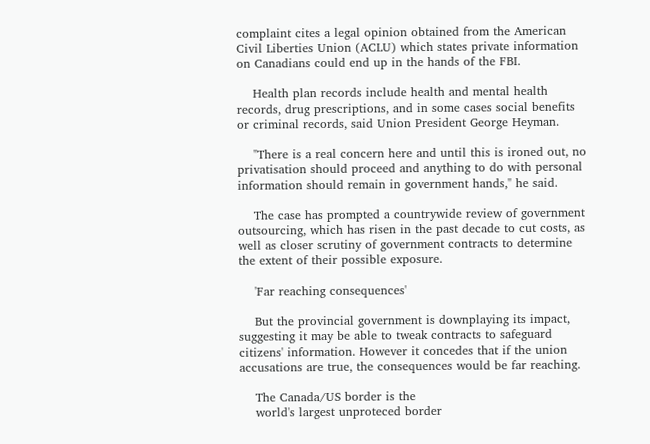complaint cites a legal opinion obtained from the American Civil Liberties Union (ACLU) which states private information on Canadians could end up in the hands of the FBI.

    Health plan records include health and mental health records, drug prescriptions, and in some cases social benefits or criminal records, said Union President George Heyman.

    "There is a real concern here and until this is ironed out, no privatisation should proceed and anything to do with personal information should remain in government hands," he said.

    The case has prompted a countrywide review of government outsourcing, which has risen in the past decade to cut costs, as well as closer scrutiny of government contracts to determine the extent of their possible exposure.

    'Far reaching consequences'

    But the provincial government is downplaying its impact, suggesting it may be able to tweak contracts to safeguard citizens' information. However it concedes that if the union accusations are true, the consequences would be far reaching.

    The Canada/US border is the
    world's largest unproteced border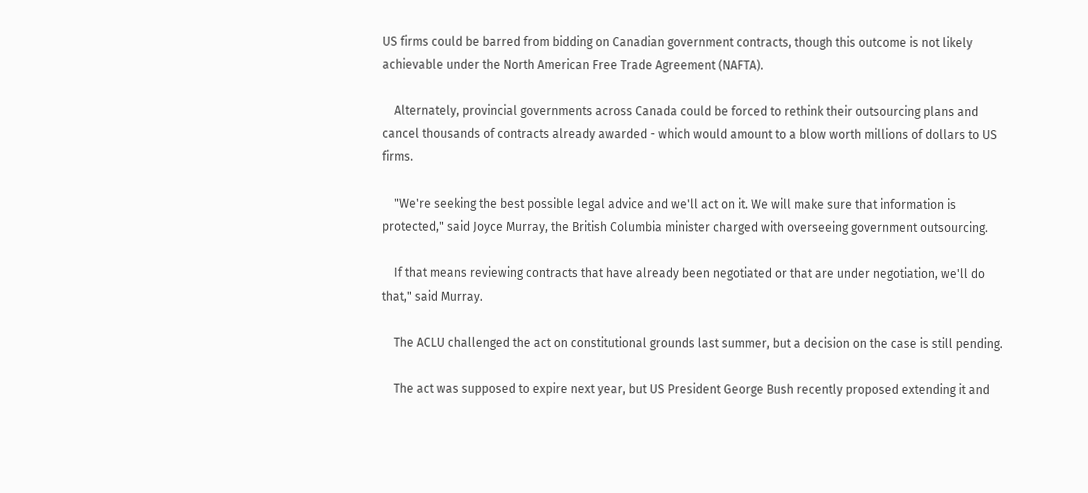US firms could be barred from bidding on Canadian government contracts, though this outcome is not likely achievable under the North American Free Trade Agreement (NAFTA).

    Alternately, provincial governments across Canada could be forced to rethink their outsourcing plans and cancel thousands of contracts already awarded - which would amount to a blow worth millions of dollars to US firms.

    "We're seeking the best possible legal advice and we'll act on it. We will make sure that information is protected," said Joyce Murray, the British Columbia minister charged with overseeing government outsourcing.

    If that means reviewing contracts that have already been negotiated or that are under negotiation, we'll do that," said Murray.

    The ACLU challenged the act on constitutional grounds last summer, but a decision on the case is still pending.

    The act was supposed to expire next year, but US President George Bush recently proposed extending it and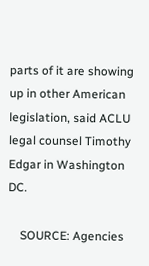parts of it are showing up in other American legislation, said ACLU legal counsel Timothy Edgar in Washington DC.

    SOURCE: Agencies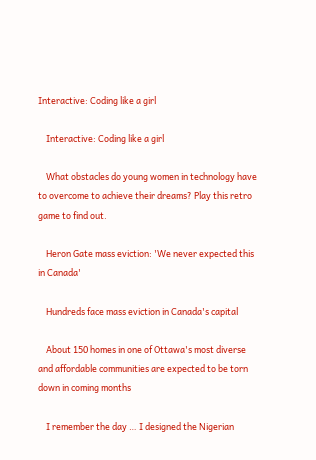Interactive: Coding like a girl

    Interactive: Coding like a girl

    What obstacles do young women in technology have to overcome to achieve their dreams? Play this retro game to find out.

    Heron Gate mass eviction: 'We never expected this in Canada'

    Hundreds face mass eviction in Canada's capital

    About 150 homes in one of Ottawa's most diverse and affordable communities are expected to be torn down in coming months

    I remember the day … I designed the Nigerian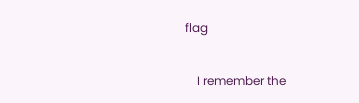flag

    I remember the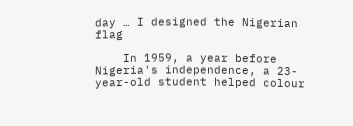day … I designed the Nigerian flag

    In 1959, a year before Nigeria's independence, a 23-year-old student helped colour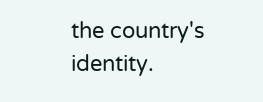the country's identity.